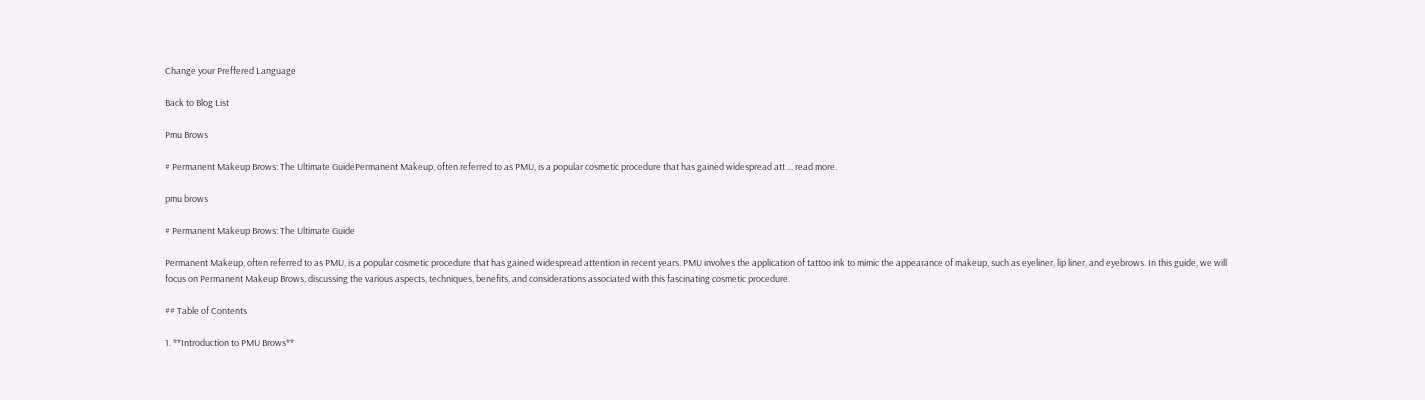Change your Preffered Language

Back to Blog List

Pmu Brows

# Permanent Makeup Brows: The Ultimate GuidePermanent Makeup, often referred to as PMU, is a popular cosmetic procedure that has gained widespread att ... read more.

pmu brows

# Permanent Makeup Brows: The Ultimate Guide

Permanent Makeup, often referred to as PMU, is a popular cosmetic procedure that has gained widespread attention in recent years. PMU involves the application of tattoo ink to mimic the appearance of makeup, such as eyeliner, lip liner, and eyebrows. In this guide, we will focus on Permanent Makeup Brows, discussing the various aspects, techniques, benefits, and considerations associated with this fascinating cosmetic procedure.

## Table of Contents

1. **Introduction to PMU Brows**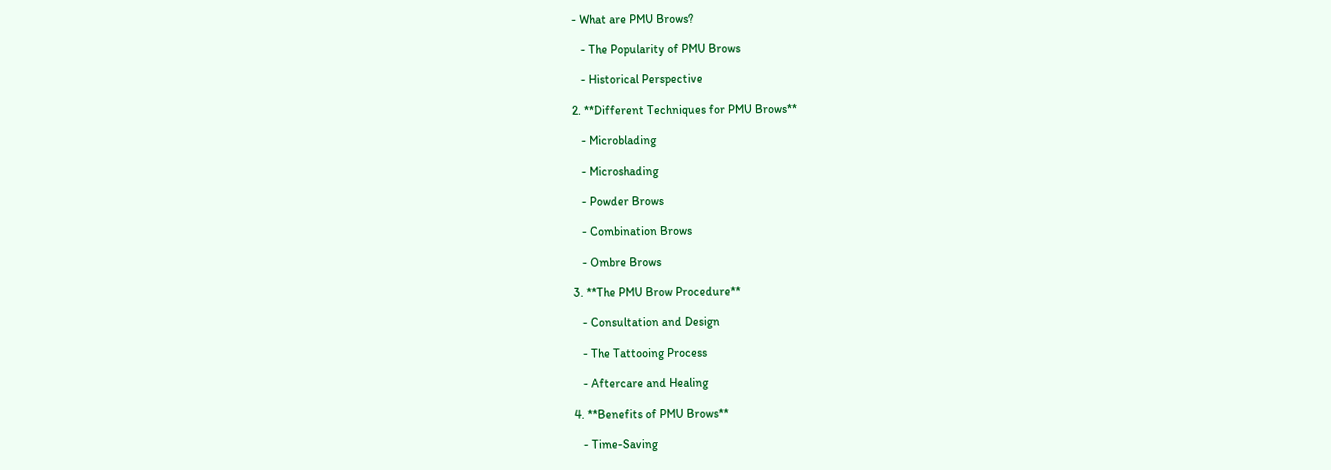- What are PMU Brows?

   - The Popularity of PMU Brows

   - Historical Perspective

2. **Different Techniques for PMU Brows**

   - Microblading

   - Microshading

   - Powder Brows

   - Combination Brows

   - Ombre Brows

3. **The PMU Brow Procedure**

   - Consultation and Design

   - The Tattooing Process

   - Aftercare and Healing

4. **Benefits of PMU Brows**

   - Time-Saving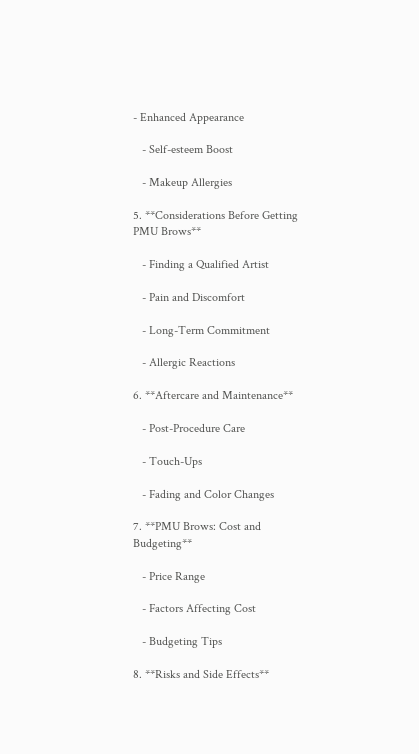- Enhanced Appearance

   - Self-esteem Boost

   - Makeup Allergies

5. **Considerations Before Getting PMU Brows**

   - Finding a Qualified Artist

   - Pain and Discomfort

   - Long-Term Commitment

   - Allergic Reactions

6. **Aftercare and Maintenance**

   - Post-Procedure Care

   - Touch-Ups

   - Fading and Color Changes

7. **PMU Brows: Cost and Budgeting**

   - Price Range

   - Factors Affecting Cost

   - Budgeting Tips

8. **Risks and Side Effects**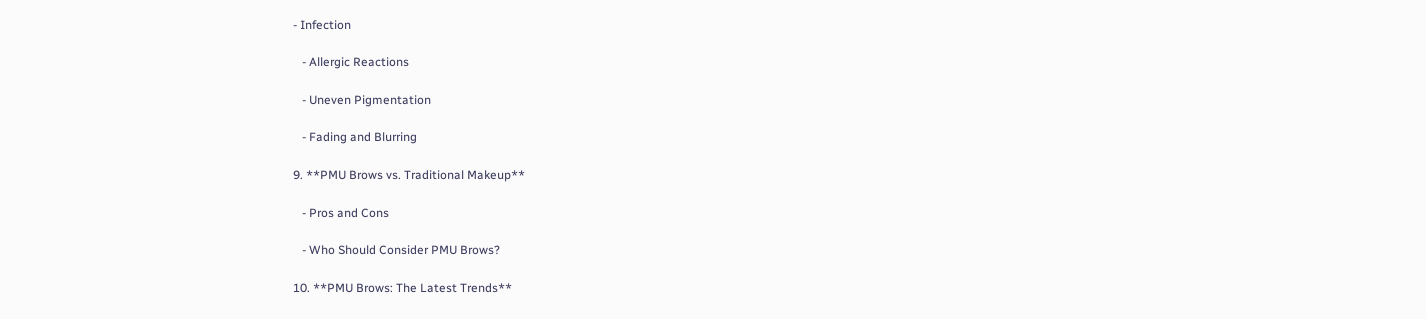- Infection

   - Allergic Reactions

   - Uneven Pigmentation

   - Fading and Blurring

9. **PMU Brows vs. Traditional Makeup**

   - Pros and Cons

   - Who Should Consider PMU Brows?

10. **PMU Brows: The Latest Trends**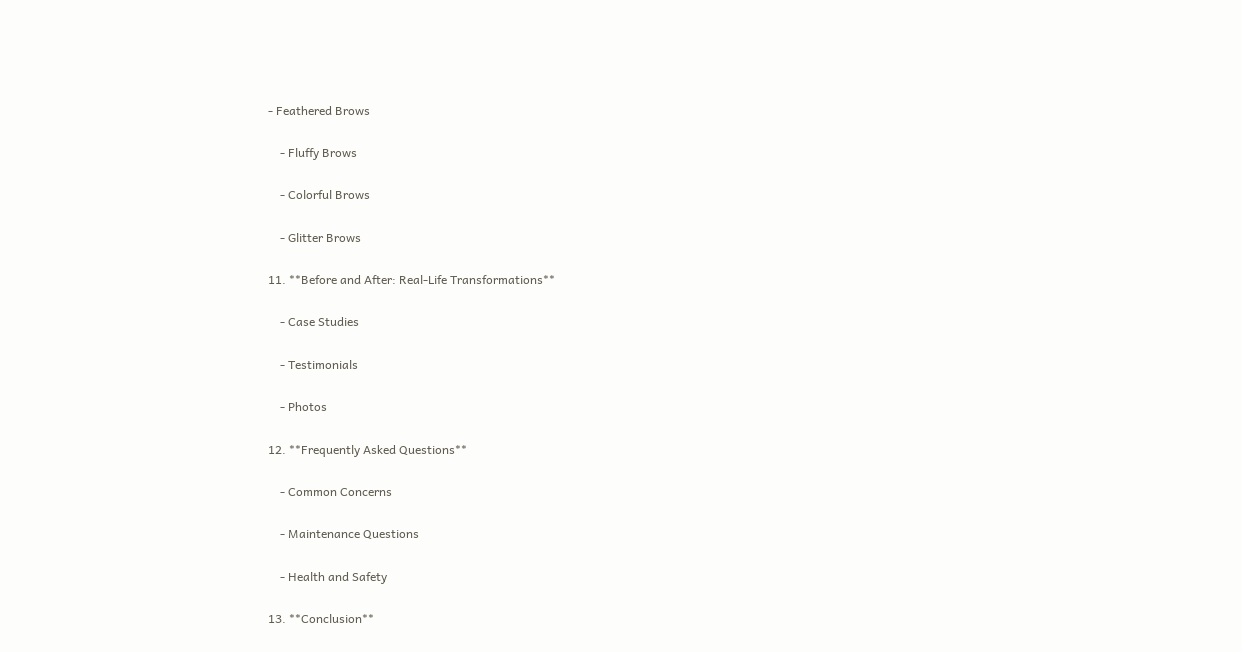- Feathered Brows

    - Fluffy Brows

    - Colorful Brows

    - Glitter Brows

11. **Before and After: Real-Life Transformations**

    - Case Studies

    - Testimonials

    - Photos

12. **Frequently Asked Questions**

    - Common Concerns

    - Maintenance Questions

    - Health and Safety

13. **Conclusion**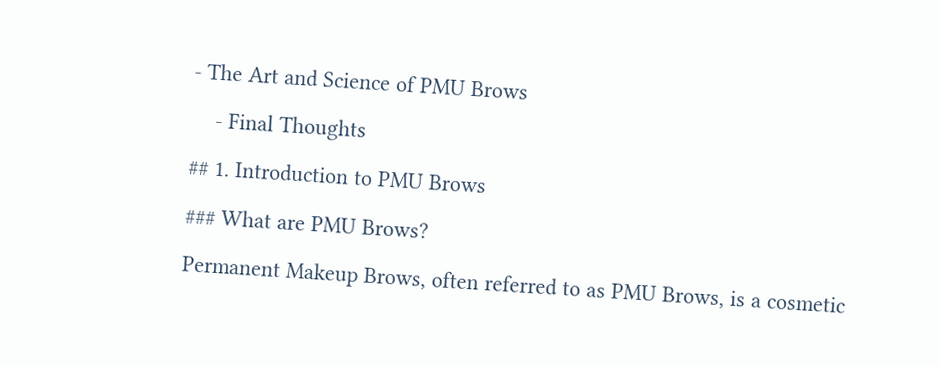- The Art and Science of PMU Brows

    - Final Thoughts

## 1. Introduction to PMU Brows

### What are PMU Brows?

Permanent Makeup Brows, often referred to as PMU Brows, is a cosmetic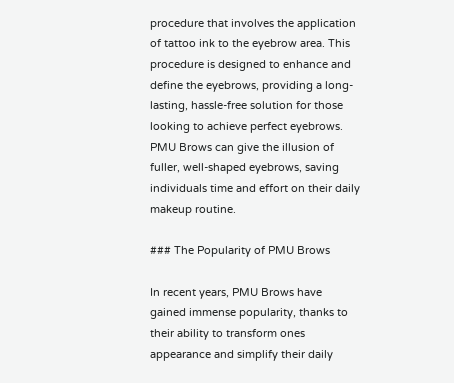procedure that involves the application of tattoo ink to the eyebrow area. This procedure is designed to enhance and define the eyebrows, providing a long-lasting, hassle-free solution for those looking to achieve perfect eyebrows. PMU Brows can give the illusion of fuller, well-shaped eyebrows, saving individuals time and effort on their daily makeup routine.

### The Popularity of PMU Brows

In recent years, PMU Brows have gained immense popularity, thanks to their ability to transform ones appearance and simplify their daily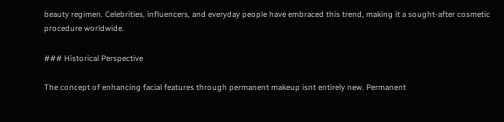beauty regimen. Celebrities, influencers, and everyday people have embraced this trend, making it a sought-after cosmetic procedure worldwide.

### Historical Perspective

The concept of enhancing facial features through permanent makeup isnt entirely new. Permanent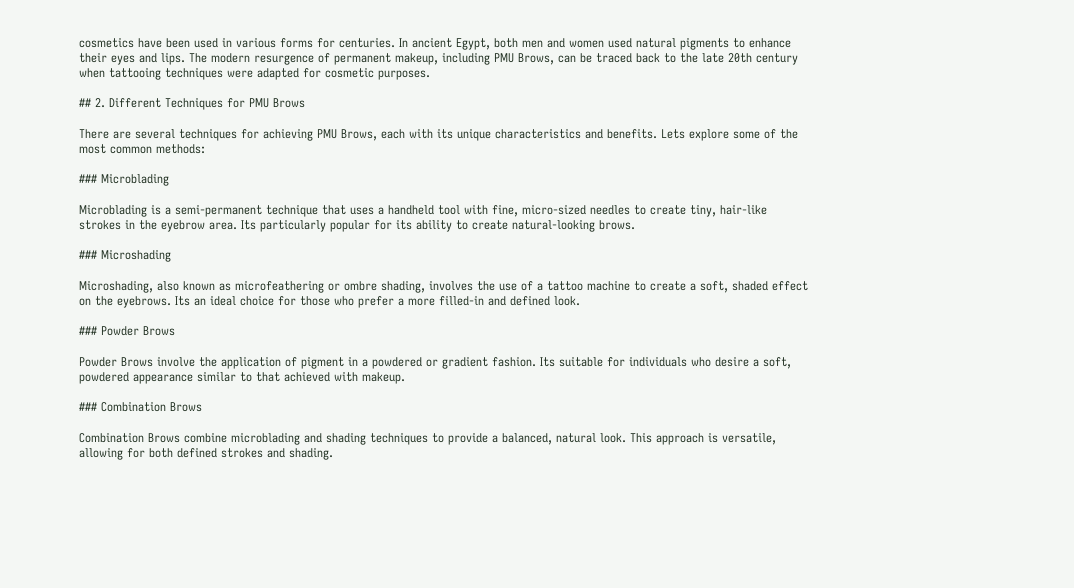cosmetics have been used in various forms for centuries. In ancient Egypt, both men and women used natural pigments to enhance their eyes and lips. The modern resurgence of permanent makeup, including PMU Brows, can be traced back to the late 20th century when tattooing techniques were adapted for cosmetic purposes.

## 2. Different Techniques for PMU Brows

There are several techniques for achieving PMU Brows, each with its unique characteristics and benefits. Lets explore some of the most common methods:

### Microblading

Microblading is a semi-permanent technique that uses a handheld tool with fine, micro-sized needles to create tiny, hair-like strokes in the eyebrow area. Its particularly popular for its ability to create natural-looking brows.

### Microshading

Microshading, also known as microfeathering or ombre shading, involves the use of a tattoo machine to create a soft, shaded effect on the eyebrows. Its an ideal choice for those who prefer a more filled-in and defined look.

### Powder Brows

Powder Brows involve the application of pigment in a powdered or gradient fashion. Its suitable for individuals who desire a soft, powdered appearance similar to that achieved with makeup.

### Combination Brows

Combination Brows combine microblading and shading techniques to provide a balanced, natural look. This approach is versatile, allowing for both defined strokes and shading.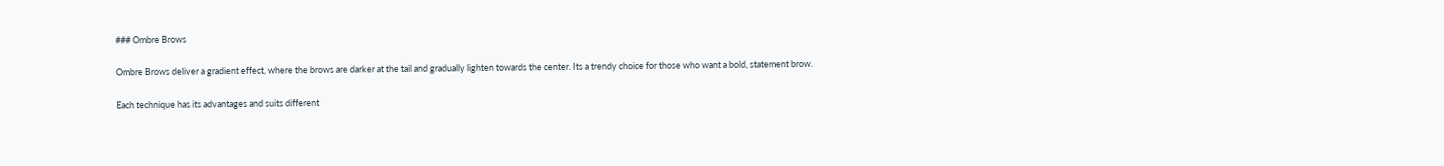### Ombre Brows

Ombre Brows deliver a gradient effect, where the brows are darker at the tail and gradually lighten towards the center. Its a trendy choice for those who want a bold, statement brow.

Each technique has its advantages and suits different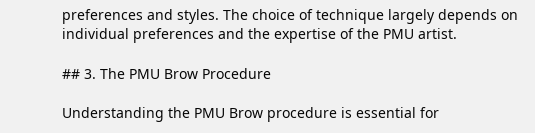preferences and styles. The choice of technique largely depends on individual preferences and the expertise of the PMU artist.

## 3. The PMU Brow Procedure

Understanding the PMU Brow procedure is essential for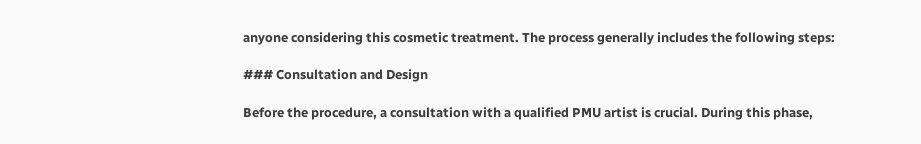anyone considering this cosmetic treatment. The process generally includes the following steps:

### Consultation and Design

Before the procedure, a consultation with a qualified PMU artist is crucial. During this phase,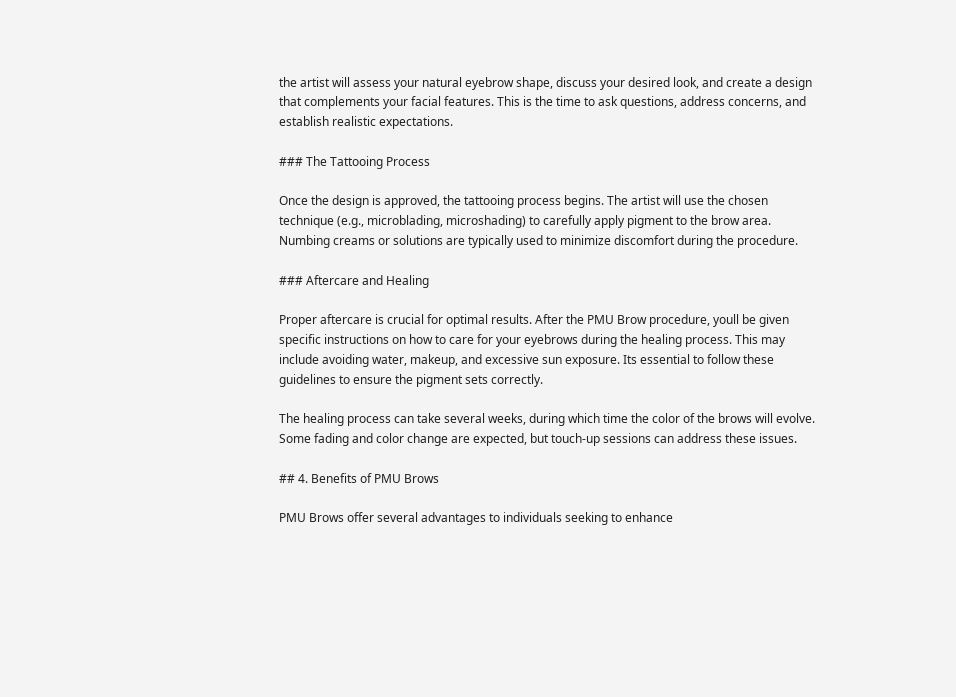the artist will assess your natural eyebrow shape, discuss your desired look, and create a design that complements your facial features. This is the time to ask questions, address concerns, and establish realistic expectations.

### The Tattooing Process

Once the design is approved, the tattooing process begins. The artist will use the chosen technique (e.g., microblading, microshading) to carefully apply pigment to the brow area. Numbing creams or solutions are typically used to minimize discomfort during the procedure.

### Aftercare and Healing

Proper aftercare is crucial for optimal results. After the PMU Brow procedure, youll be given specific instructions on how to care for your eyebrows during the healing process. This may include avoiding water, makeup, and excessive sun exposure. Its essential to follow these guidelines to ensure the pigment sets correctly.

The healing process can take several weeks, during which time the color of the brows will evolve. Some fading and color change are expected, but touch-up sessions can address these issues.

## 4. Benefits of PMU Brows

PMU Brows offer several advantages to individuals seeking to enhance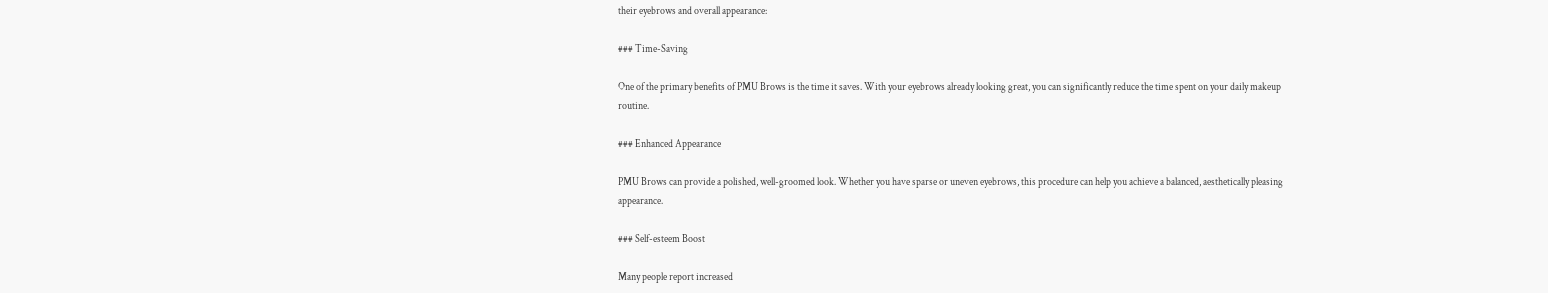their eyebrows and overall appearance:

### Time-Saving

One of the primary benefits of PMU Brows is the time it saves. With your eyebrows already looking great, you can significantly reduce the time spent on your daily makeup routine.

### Enhanced Appearance

PMU Brows can provide a polished, well-groomed look. Whether you have sparse or uneven eyebrows, this procedure can help you achieve a balanced, aesthetically pleasing appearance.

### Self-esteem Boost

Many people report increased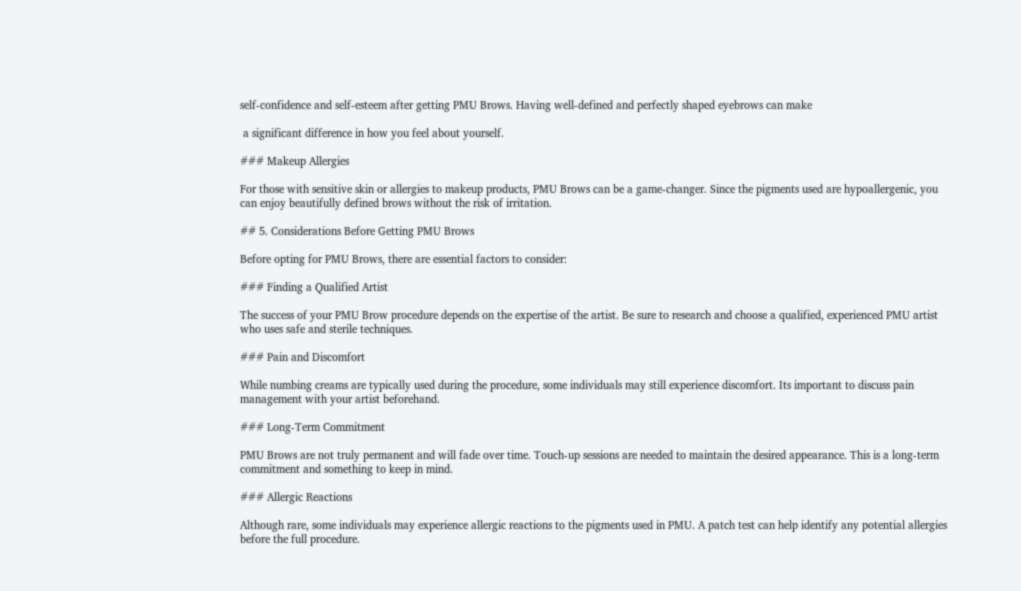self-confidence and self-esteem after getting PMU Brows. Having well-defined and perfectly shaped eyebrows can make

 a significant difference in how you feel about yourself.

### Makeup Allergies

For those with sensitive skin or allergies to makeup products, PMU Brows can be a game-changer. Since the pigments used are hypoallergenic, you can enjoy beautifully defined brows without the risk of irritation.

## 5. Considerations Before Getting PMU Brows

Before opting for PMU Brows, there are essential factors to consider:

### Finding a Qualified Artist

The success of your PMU Brow procedure depends on the expertise of the artist. Be sure to research and choose a qualified, experienced PMU artist who uses safe and sterile techniques.

### Pain and Discomfort

While numbing creams are typically used during the procedure, some individuals may still experience discomfort. Its important to discuss pain management with your artist beforehand.

### Long-Term Commitment

PMU Brows are not truly permanent and will fade over time. Touch-up sessions are needed to maintain the desired appearance. This is a long-term commitment and something to keep in mind.

### Allergic Reactions

Although rare, some individuals may experience allergic reactions to the pigments used in PMU. A patch test can help identify any potential allergies before the full procedure.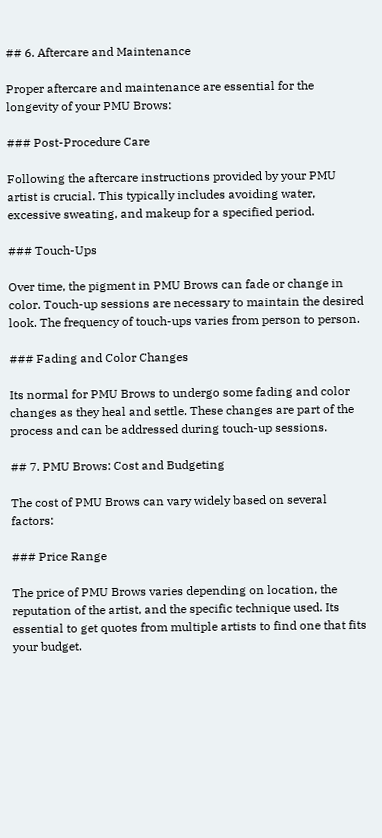## 6. Aftercare and Maintenance

Proper aftercare and maintenance are essential for the longevity of your PMU Brows:

### Post-Procedure Care

Following the aftercare instructions provided by your PMU artist is crucial. This typically includes avoiding water, excessive sweating, and makeup for a specified period.

### Touch-Ups

Over time, the pigment in PMU Brows can fade or change in color. Touch-up sessions are necessary to maintain the desired look. The frequency of touch-ups varies from person to person.

### Fading and Color Changes

Its normal for PMU Brows to undergo some fading and color changes as they heal and settle. These changes are part of the process and can be addressed during touch-up sessions.

## 7. PMU Brows: Cost and Budgeting

The cost of PMU Brows can vary widely based on several factors:

### Price Range

The price of PMU Brows varies depending on location, the reputation of the artist, and the specific technique used. Its essential to get quotes from multiple artists to find one that fits your budget.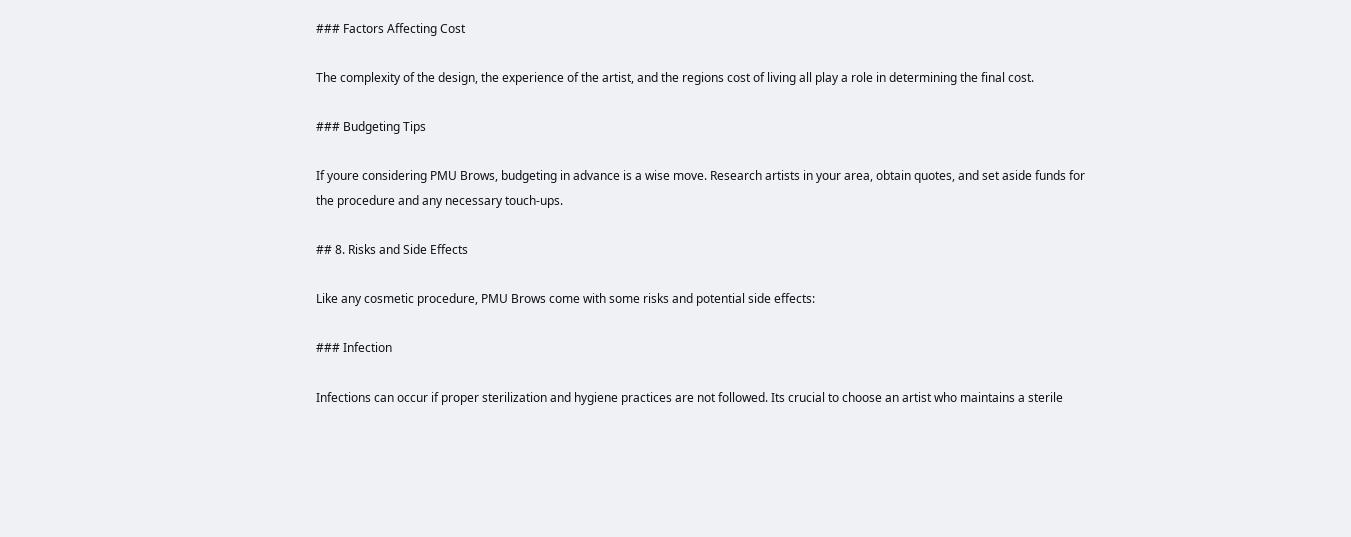### Factors Affecting Cost

The complexity of the design, the experience of the artist, and the regions cost of living all play a role in determining the final cost.

### Budgeting Tips

If youre considering PMU Brows, budgeting in advance is a wise move. Research artists in your area, obtain quotes, and set aside funds for the procedure and any necessary touch-ups.

## 8. Risks and Side Effects

Like any cosmetic procedure, PMU Brows come with some risks and potential side effects:

### Infection

Infections can occur if proper sterilization and hygiene practices are not followed. Its crucial to choose an artist who maintains a sterile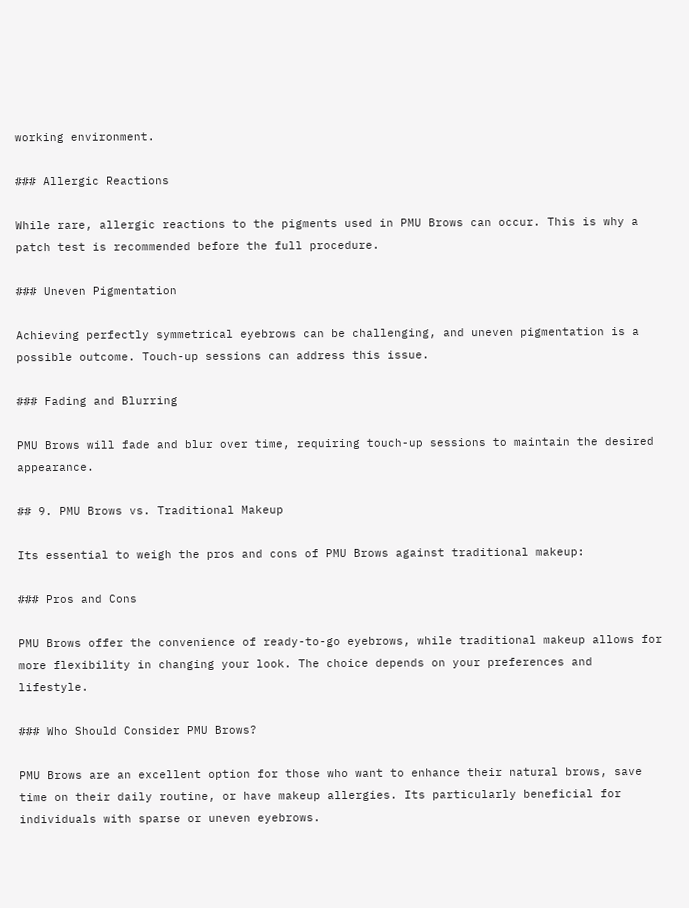working environment.

### Allergic Reactions

While rare, allergic reactions to the pigments used in PMU Brows can occur. This is why a patch test is recommended before the full procedure.

### Uneven Pigmentation

Achieving perfectly symmetrical eyebrows can be challenging, and uneven pigmentation is a possible outcome. Touch-up sessions can address this issue.

### Fading and Blurring

PMU Brows will fade and blur over time, requiring touch-up sessions to maintain the desired appearance.

## 9. PMU Brows vs. Traditional Makeup

Its essential to weigh the pros and cons of PMU Brows against traditional makeup:

### Pros and Cons

PMU Brows offer the convenience of ready-to-go eyebrows, while traditional makeup allows for more flexibility in changing your look. The choice depends on your preferences and lifestyle.

### Who Should Consider PMU Brows?

PMU Brows are an excellent option for those who want to enhance their natural brows, save time on their daily routine, or have makeup allergies. Its particularly beneficial for individuals with sparse or uneven eyebrows.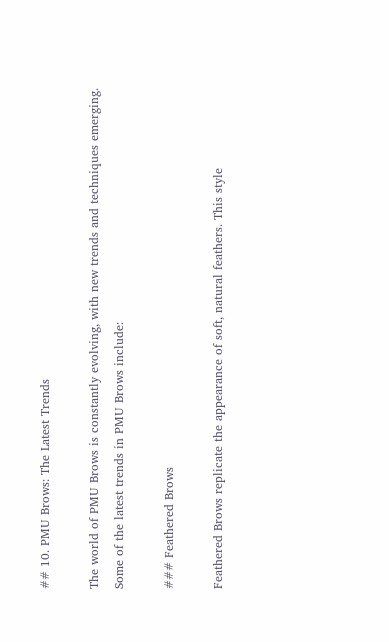## 10. PMU Brows: The Latest Trends

The world of PMU Brows is constantly evolving, with new trends and techniques emerging. Some of the latest trends in PMU Brows include:

### Feathered Brows

Feathered Brows replicate the appearance of soft, natural feathers. This style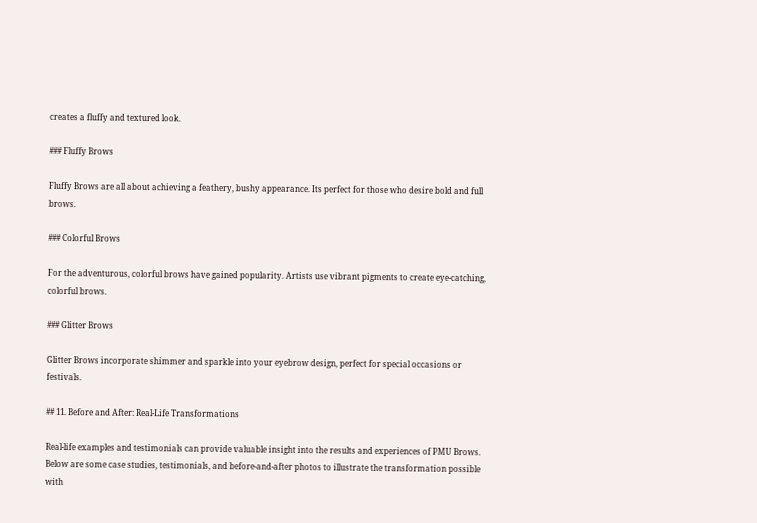creates a fluffy and textured look.

### Fluffy Brows

Fluffy Brows are all about achieving a feathery, bushy appearance. Its perfect for those who desire bold and full brows.

### Colorful Brows

For the adventurous, colorful brows have gained popularity. Artists use vibrant pigments to create eye-catching, colorful brows.

### Glitter Brows

Glitter Brows incorporate shimmer and sparkle into your eyebrow design, perfect for special occasions or festivals.

## 11. Before and After: Real-Life Transformations

Real-life examples and testimonials can provide valuable insight into the results and experiences of PMU Brows. Below are some case studies, testimonials, and before-and-after photos to illustrate the transformation possible with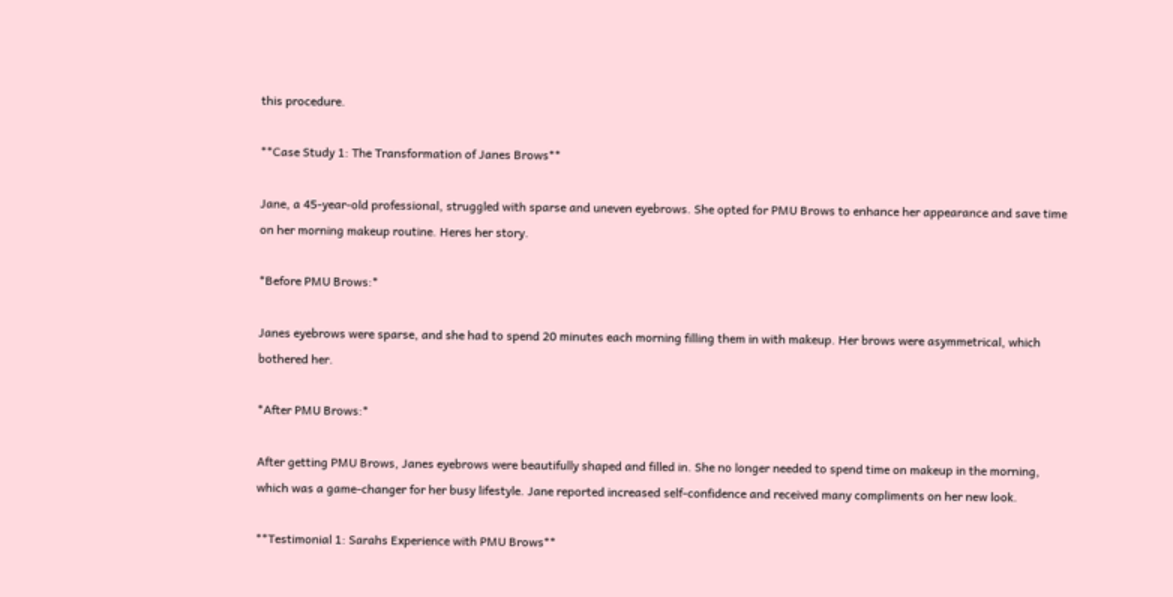this procedure.

**Case Study 1: The Transformation of Janes Brows**

Jane, a 45-year-old professional, struggled with sparse and uneven eyebrows. She opted for PMU Brows to enhance her appearance and save time on her morning makeup routine. Heres her story.

*Before PMU Brows:*

Janes eyebrows were sparse, and she had to spend 20 minutes each morning filling them in with makeup. Her brows were asymmetrical, which bothered her.

*After PMU Brows:*

After getting PMU Brows, Janes eyebrows were beautifully shaped and filled in. She no longer needed to spend time on makeup in the morning, which was a game-changer for her busy lifestyle. Jane reported increased self-confidence and received many compliments on her new look.

**Testimonial 1: Sarahs Experience with PMU Brows**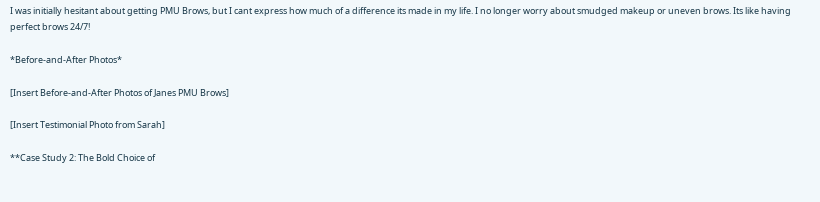I was initially hesitant about getting PMU Brows, but I cant express how much of a difference its made in my life. I no longer worry about smudged makeup or uneven brows. Its like having perfect brows 24/7!

*Before-and-After Photos*

[Insert Before-and-After Photos of Janes PMU Brows]

[Insert Testimonial Photo from Sarah]

**Case Study 2: The Bold Choice of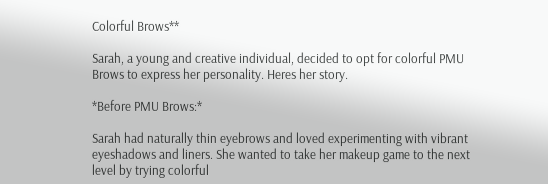Colorful Brows**

Sarah, a young and creative individual, decided to opt for colorful PMU Brows to express her personality. Heres her story.

*Before PMU Brows:*

Sarah had naturally thin eyebrows and loved experimenting with vibrant eyeshadows and liners. She wanted to take her makeup game to the next level by trying colorful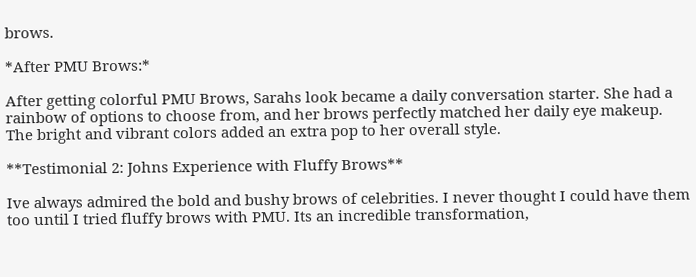brows.

*After PMU Brows:*

After getting colorful PMU Brows, Sarahs look became a daily conversation starter. She had a rainbow of options to choose from, and her brows perfectly matched her daily eye makeup. The bright and vibrant colors added an extra pop to her overall style.

**Testimonial 2: Johns Experience with Fluffy Brows**

Ive always admired the bold and bushy brows of celebrities. I never thought I could have them too until I tried fluffy brows with PMU. Its an incredible transformation,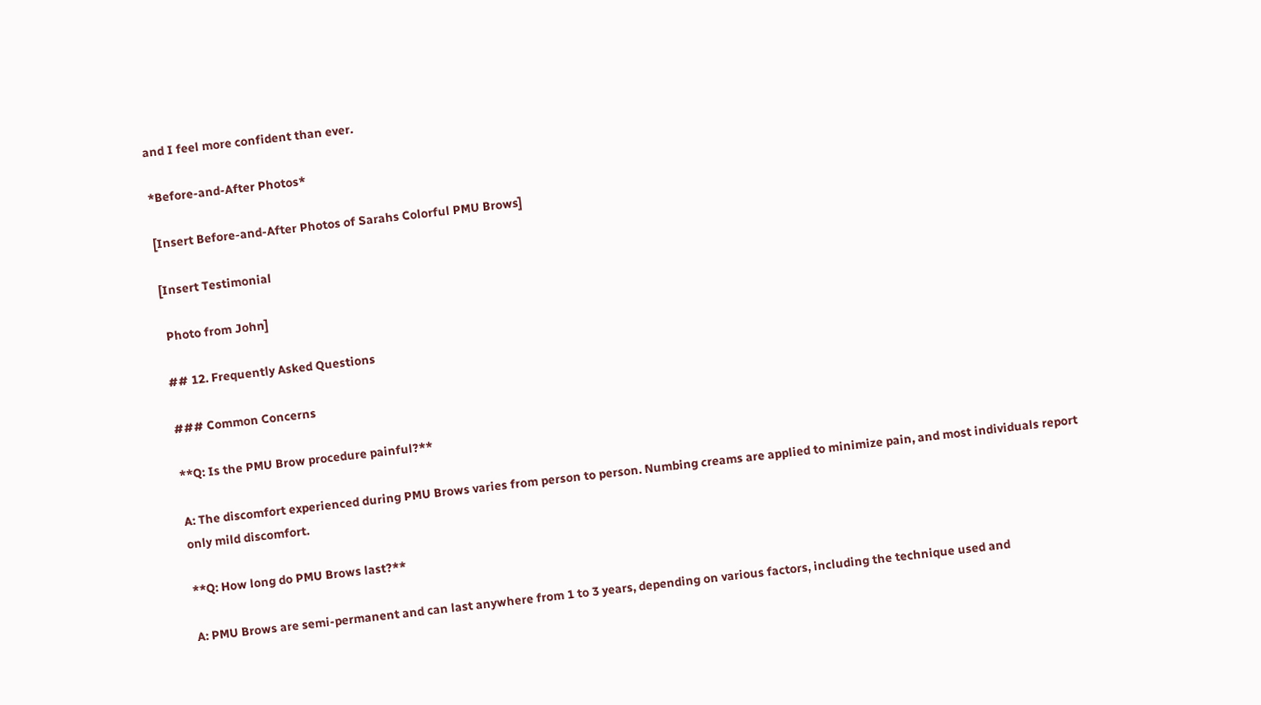and I feel more confident than ever.

*Before-and-After Photos*

[Insert Before-and-After Photos of Sarahs Colorful PMU Brows]

[Insert Testimonial

 Photo from John]

## 12. Frequently Asked Questions

### Common Concerns

**Q: Is the PMU Brow procedure painful?**

A: The discomfort experienced during PMU Brows varies from person to person. Numbing creams are applied to minimize pain, and most individuals report only mild discomfort.

**Q: How long do PMU Brows last?**

A: PMU Brows are semi-permanent and can last anywhere from 1 to 3 years, depending on various factors, including the technique used and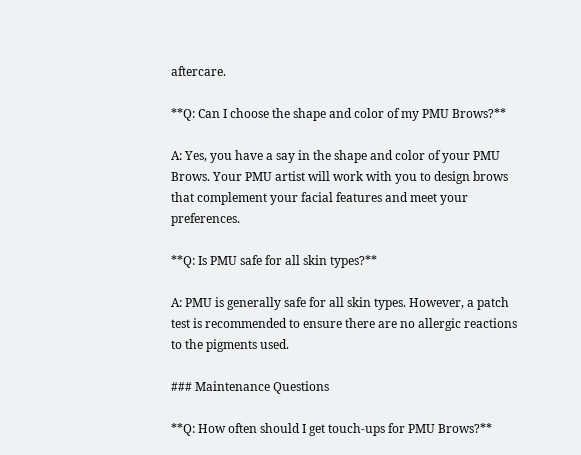aftercare.

**Q: Can I choose the shape and color of my PMU Brows?**

A: Yes, you have a say in the shape and color of your PMU Brows. Your PMU artist will work with you to design brows that complement your facial features and meet your preferences.

**Q: Is PMU safe for all skin types?**

A: PMU is generally safe for all skin types. However, a patch test is recommended to ensure there are no allergic reactions to the pigments used.

### Maintenance Questions

**Q: How often should I get touch-ups for PMU Brows?**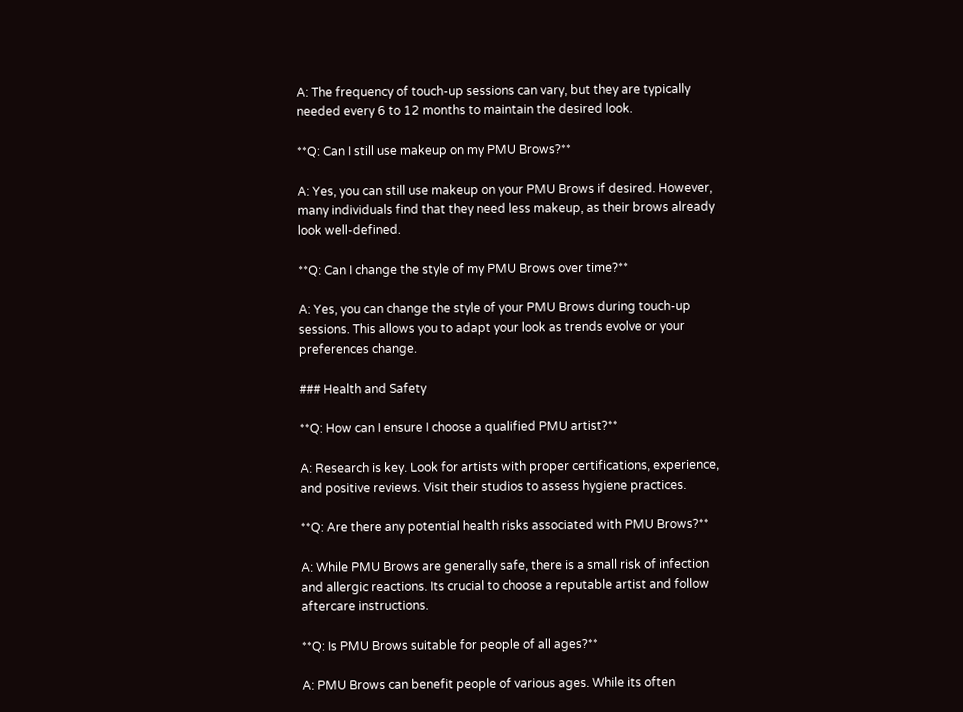A: The frequency of touch-up sessions can vary, but they are typically needed every 6 to 12 months to maintain the desired look.

**Q: Can I still use makeup on my PMU Brows?**

A: Yes, you can still use makeup on your PMU Brows if desired. However, many individuals find that they need less makeup, as their brows already look well-defined.

**Q: Can I change the style of my PMU Brows over time?**

A: Yes, you can change the style of your PMU Brows during touch-up sessions. This allows you to adapt your look as trends evolve or your preferences change.

### Health and Safety

**Q: How can I ensure I choose a qualified PMU artist?**

A: Research is key. Look for artists with proper certifications, experience, and positive reviews. Visit their studios to assess hygiene practices.

**Q: Are there any potential health risks associated with PMU Brows?**

A: While PMU Brows are generally safe, there is a small risk of infection and allergic reactions. Its crucial to choose a reputable artist and follow aftercare instructions.

**Q: Is PMU Brows suitable for people of all ages?**

A: PMU Brows can benefit people of various ages. While its often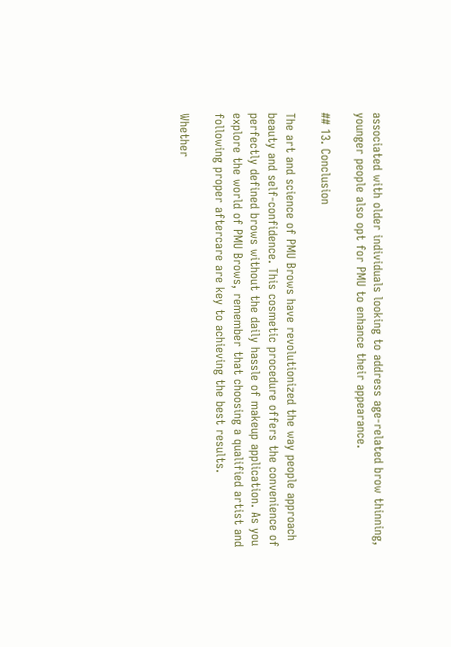associated with older individuals looking to address age-related brow thinning, younger people also opt for PMU to enhance their appearance.

## 13. Conclusion

The art and science of PMU Brows have revolutionized the way people approach beauty and self-confidence. This cosmetic procedure offers the convenience of perfectly defined brows without the daily hassle of makeup application. As you explore the world of PMU Brows, remember that choosing a qualified artist and following proper aftercare are key to achieving the best results.

Whether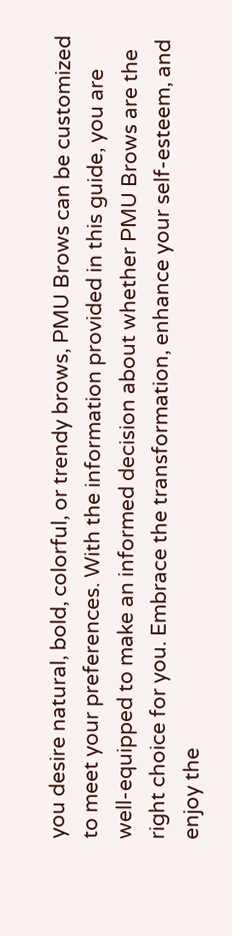you desire natural, bold, colorful, or trendy brows, PMU Brows can be customized to meet your preferences. With the information provided in this guide, you are well-equipped to make an informed decision about whether PMU Brows are the right choice for you. Embrace the transformation, enhance your self-esteem, and enjoy the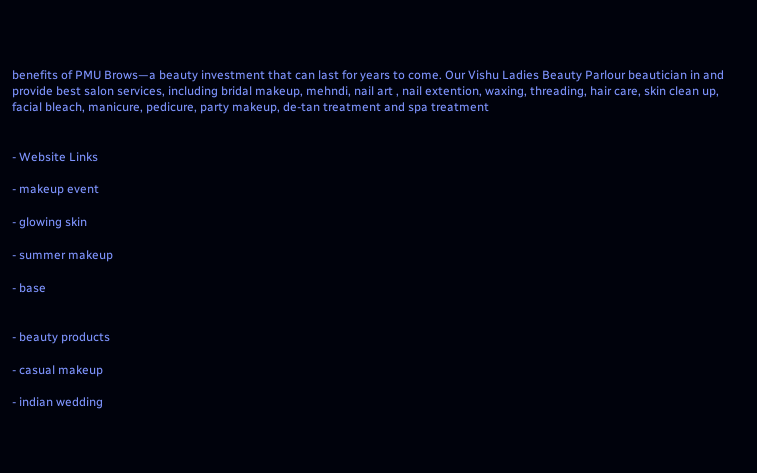benefits of PMU Brows—a beauty investment that can last for years to come. Our Vishu Ladies Beauty Parlour beautician in and provide best salon services, including bridal makeup, mehndi, nail art , nail extention, waxing, threading, hair care, skin clean up, facial bleach, manicure, pedicure, party makeup, de-tan treatment and spa treatment


- Website Links

- makeup event

- glowing skin

- summer makeup

- base


- beauty products

- casual makeup

- indian wedding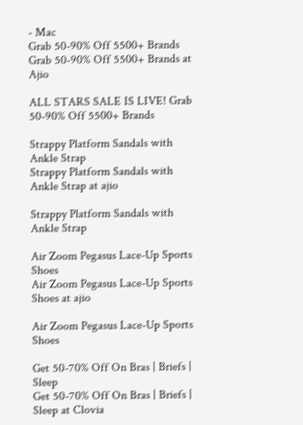- Mac
Grab 50-90% Off 5500+ Brands
Grab 50-90% Off 5500+ Brands at Ajio

ALL STARS SALE IS LIVE! Grab 50-90% Off 5500+ Brands

Strappy Platform Sandals with Ankle Strap
Strappy Platform Sandals with Ankle Strap at ajio

Strappy Platform Sandals with Ankle Strap

Air Zoom Pegasus Lace-Up Sports Shoes
Air Zoom Pegasus Lace-Up Sports Shoes at ajio

Air Zoom Pegasus Lace-Up Sports Shoes

Get 50-70% Off On Bras | Briefs | Sleep
Get 50-70% Off On Bras | Briefs | Sleep at Clovia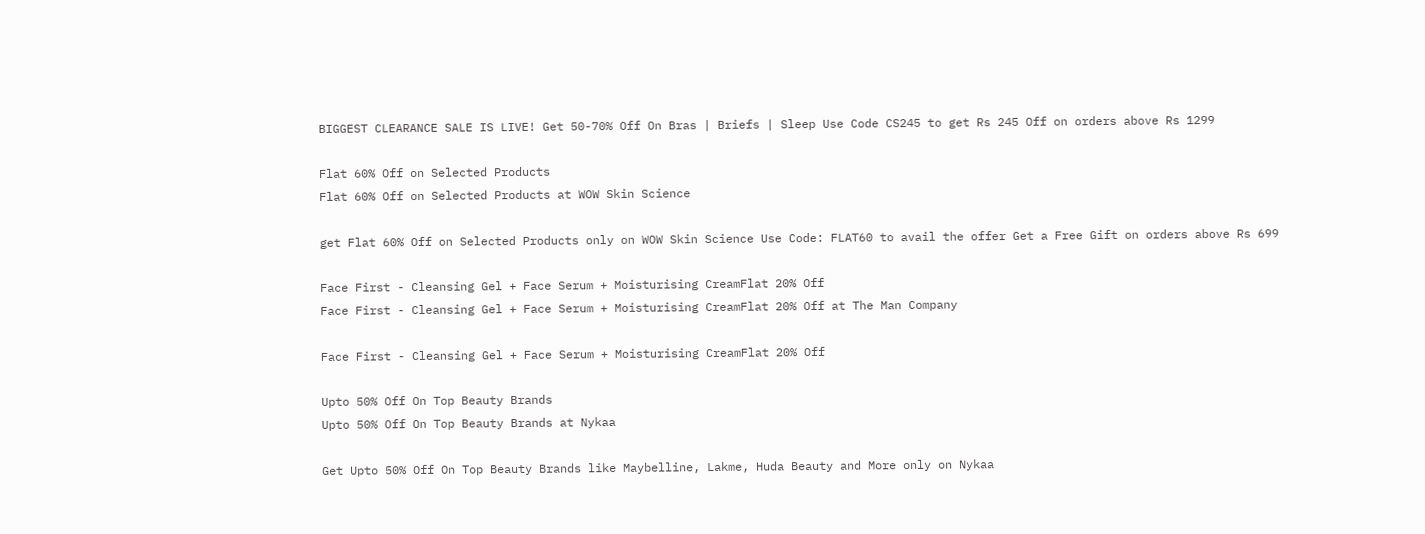BIGGEST CLEARANCE SALE IS LIVE! Get 50-70% Off On Bras | Briefs | Sleep Use Code CS245 to get Rs 245 Off on orders above Rs 1299

Flat 60% Off on Selected Products
Flat 60% Off on Selected Products at WOW Skin Science

get Flat 60% Off on Selected Products only on WOW Skin Science Use Code: FLAT60 to avail the offer Get a Free Gift on orders above Rs 699

Face First - Cleansing Gel + Face Serum + Moisturising CreamFlat 20% Off
Face First - Cleansing Gel + Face Serum + Moisturising CreamFlat 20% Off at The Man Company

Face First - Cleansing Gel + Face Serum + Moisturising CreamFlat 20% Off

Upto 50% Off On Top Beauty Brands
Upto 50% Off On Top Beauty Brands at Nykaa

Get Upto 50% Off On Top Beauty Brands like Maybelline, Lakme, Huda Beauty and More only on Nykaa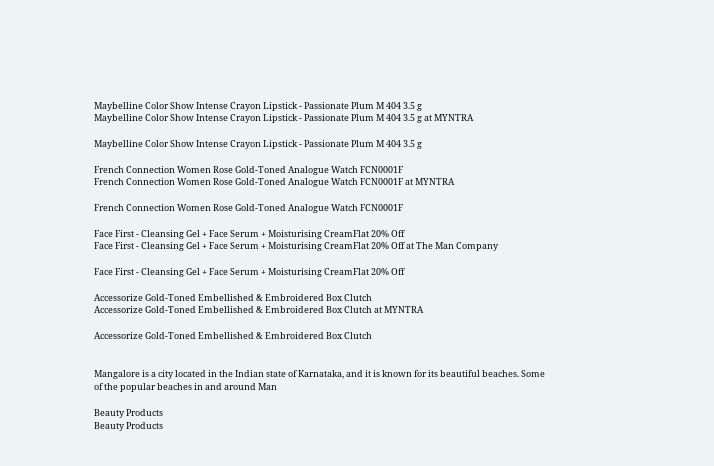Maybelline Color Show Intense Crayon Lipstick - Passionate Plum M 404 3.5 g
Maybelline Color Show Intense Crayon Lipstick - Passionate Plum M 404 3.5 g at MYNTRA

Maybelline Color Show Intense Crayon Lipstick - Passionate Plum M 404 3.5 g

French Connection Women Rose Gold-Toned Analogue Watch FCN0001F
French Connection Women Rose Gold-Toned Analogue Watch FCN0001F at MYNTRA

French Connection Women Rose Gold-Toned Analogue Watch FCN0001F

Face First - Cleansing Gel + Face Serum + Moisturising CreamFlat 20% Off
Face First - Cleansing Gel + Face Serum + Moisturising CreamFlat 20% Off at The Man Company

Face First - Cleansing Gel + Face Serum + Moisturising CreamFlat 20% Off

Accessorize Gold-Toned Embellished & Embroidered Box Clutch
Accessorize Gold-Toned Embellished & Embroidered Box Clutch at MYNTRA

Accessorize Gold-Toned Embellished & Embroidered Box Clutch


Mangalore is a city located in the Indian state of Karnataka, and it is known for its beautiful beaches. Some of the popular beaches in and around Man

Beauty Products
Beauty Products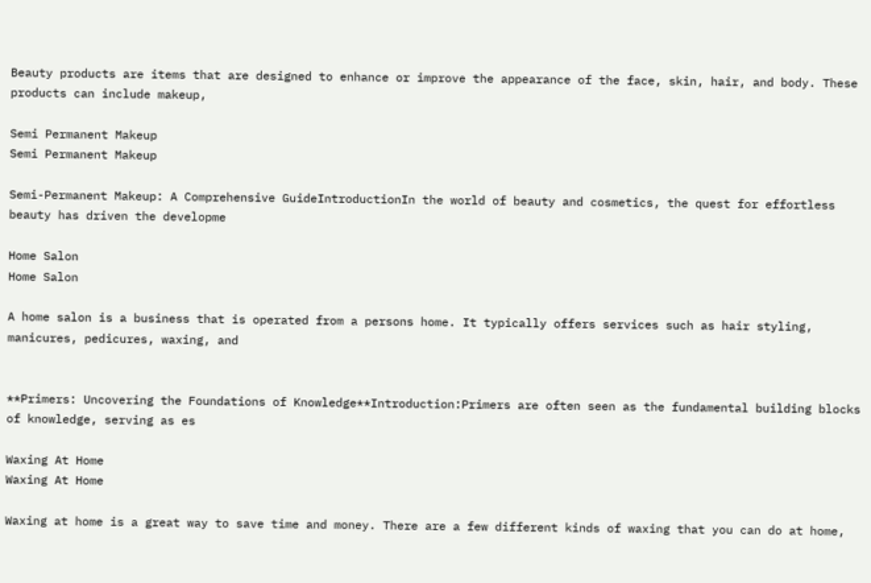Beauty products are items that are designed to enhance or improve the appearance of the face, skin, hair, and body. These products can include makeup,

Semi Permanent Makeup
Semi Permanent Makeup

Semi-Permanent Makeup: A Comprehensive GuideIntroductionIn the world of beauty and cosmetics, the quest for effortless beauty has driven the developme

Home Salon
Home Salon

A home salon is a business that is operated from a persons home. It typically offers services such as hair styling, manicures, pedicures, waxing, and


**Primers: Uncovering the Foundations of Knowledge**Introduction:Primers are often seen as the fundamental building blocks of knowledge, serving as es

Waxing At Home
Waxing At Home

Waxing at home is a great way to save time and money. There are a few different kinds of waxing that you can do at home,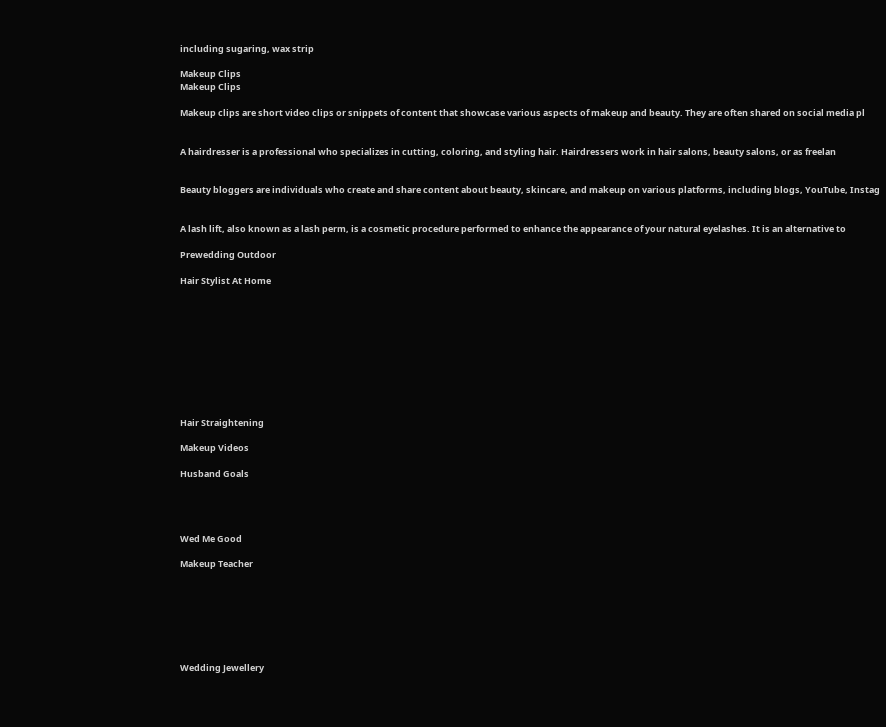including sugaring, wax strip

Makeup Clips
Makeup Clips

Makeup clips are short video clips or snippets of content that showcase various aspects of makeup and beauty. They are often shared on social media pl


A hairdresser is a professional who specializes in cutting, coloring, and styling hair. Hairdressers work in hair salons, beauty salons, or as freelan


Beauty bloggers are individuals who create and share content about beauty, skincare, and makeup on various platforms, including blogs, YouTube, Instag


A lash lift, also known as a lash perm, is a cosmetic procedure performed to enhance the appearance of your natural eyelashes. It is an alternative to

Prewedding Outdoor

Hair Stylist At Home










Hair Straightening

Makeup Videos

Husband Goals




Wed Me Good

Makeup Teacher







Wedding Jewellery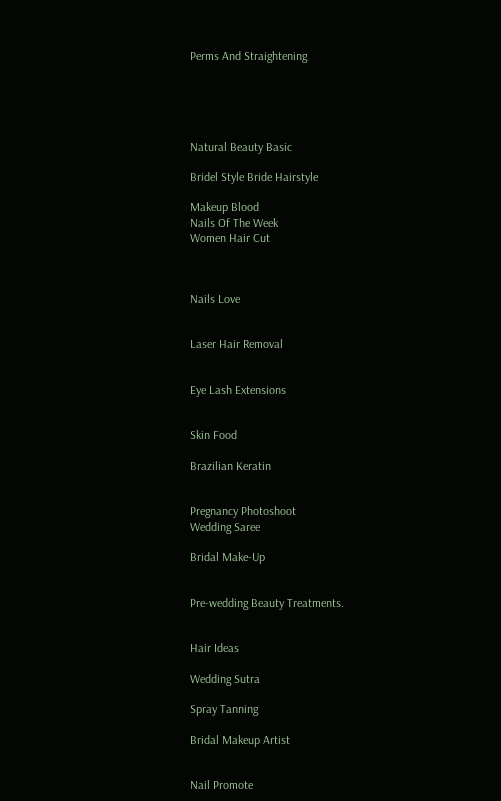Perms And Straightening





Natural Beauty Basic

Bridel Style Bride Hairstyle

Makeup Blood
Nails Of The Week
Women Hair Cut



Nails Love


Laser Hair Removal


Eye Lash Extensions


Skin Food

Brazilian Keratin


Pregnancy Photoshoot
Wedding Saree

Bridal Make-Up


Pre-wedding Beauty Treatments.


Hair Ideas

Wedding Sutra

Spray Tanning

Bridal Makeup Artist


Nail Promote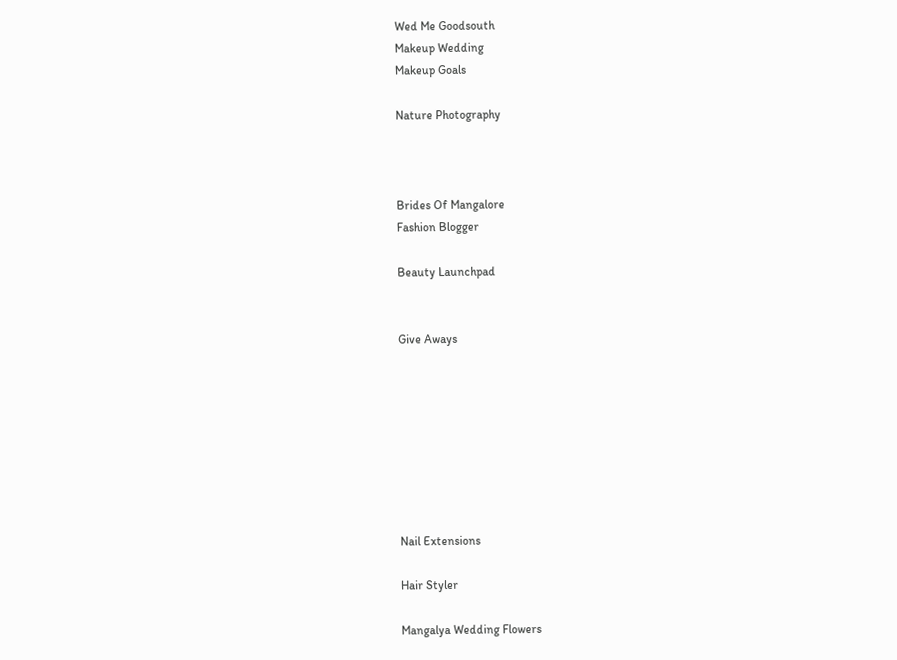Wed Me Goodsouth
Makeup Wedding
Makeup Goals

Nature Photography



Brides Of Mangalore
Fashion Blogger

Beauty Launchpad


Give Aways








Nail Extensions

Hair Styler

Mangalya Wedding Flowers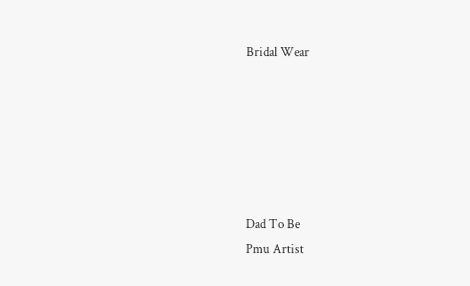Bridal Wear






Dad To Be
Pmu Artist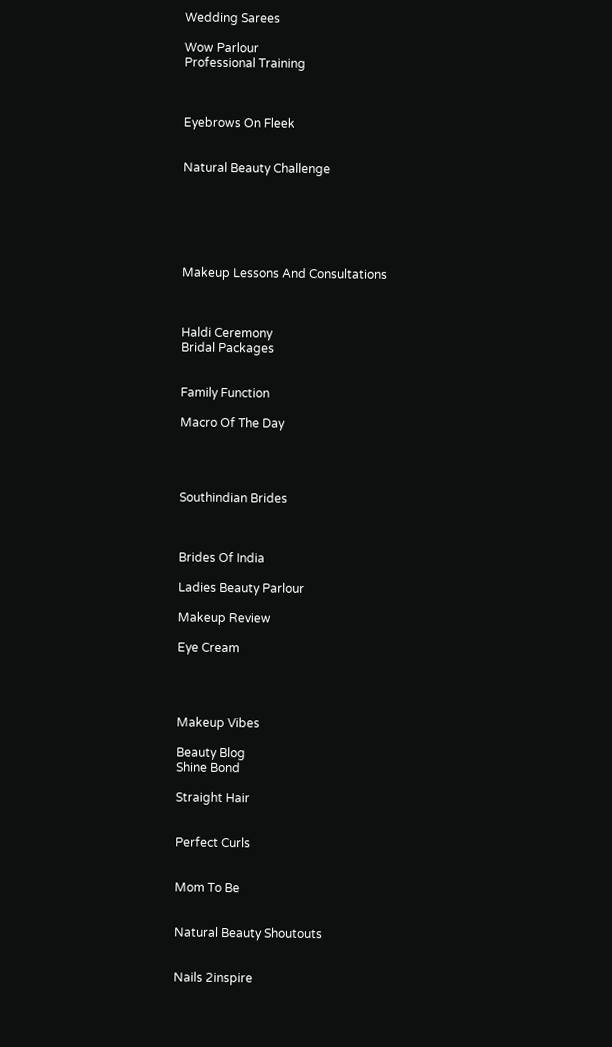Wedding Sarees

Wow Parlour
Professional Training



Eyebrows On Fleek


Natural Beauty Challenge






Makeup Lessons And Consultations



Haldi Ceremony
Bridal Packages


Family Function

Macro Of The Day




Southindian Brides



Brides Of India

Ladies Beauty Parlour

Makeup Review

Eye Cream




Makeup Vibes

Beauty Blog
Shine Bond

Straight Hair


Perfect Curls


Mom To Be


Natural Beauty Shoutouts


Nails 2inspire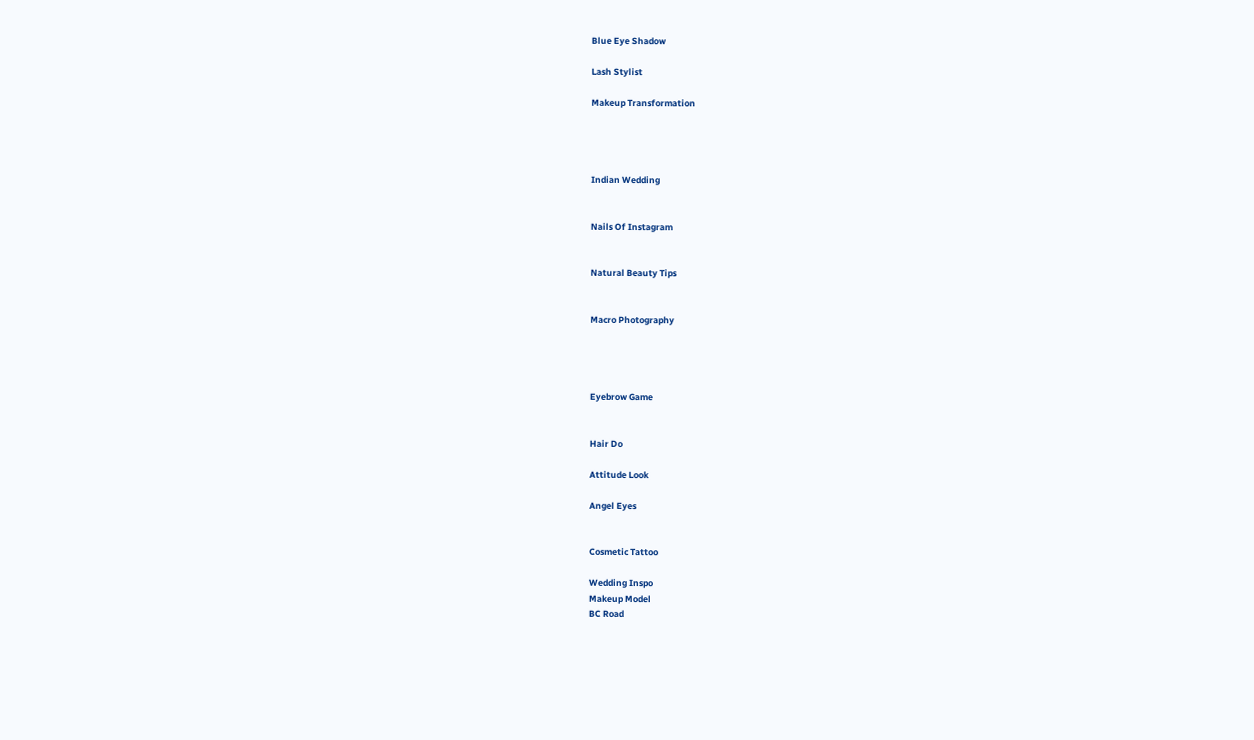Blue Eye Shadow

Lash Stylist

Makeup Transformation




Indian Wedding


Nails Of Instagram


Natural Beauty Tips


Macro Photography




Eyebrow Game


Hair Do

Attitude Look

Angel Eyes


Cosmetic Tattoo

Wedding Inspo
Makeup Model
BC Road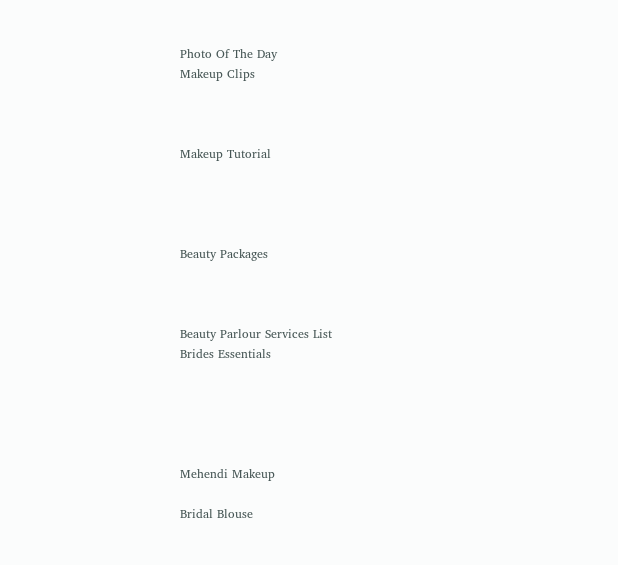Photo Of The Day
Makeup Clips



Makeup Tutorial




Beauty Packages



Beauty Parlour Services List
Brides Essentials





Mehendi Makeup

Bridal Blouse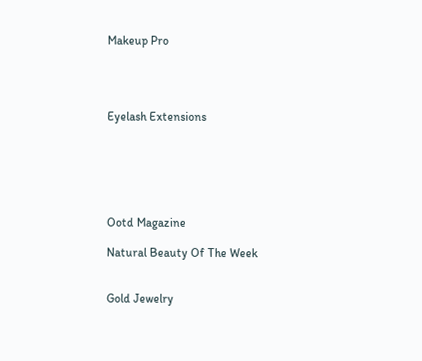Makeup Pro




Eyelash Extensions






Ootd Magazine

Natural Beauty Of The Week


Gold Jewelry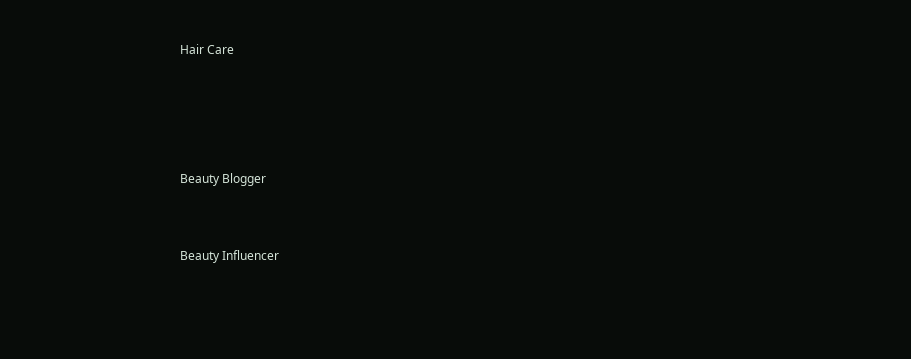Hair Care




Beauty Blogger


Beauty Influencer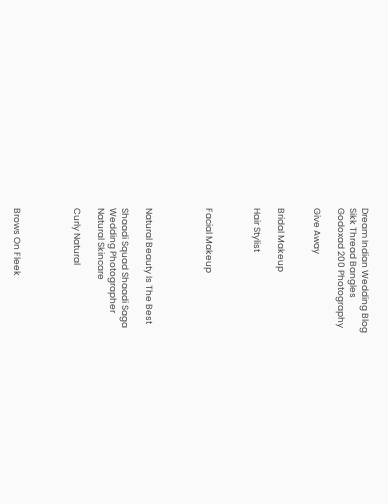Dream Indian Wedding Blog
Sikk Thread Bangles
Godoxad 200 Photography

Give Away


Bridal Makeup

Hair Stylist



Facial Makeup




Natural Beauty Is The Best

Shaadi Squad Shaadi Saga
Wedding Photographer
Natural Skincare

Curly Natural




Brows On Fleek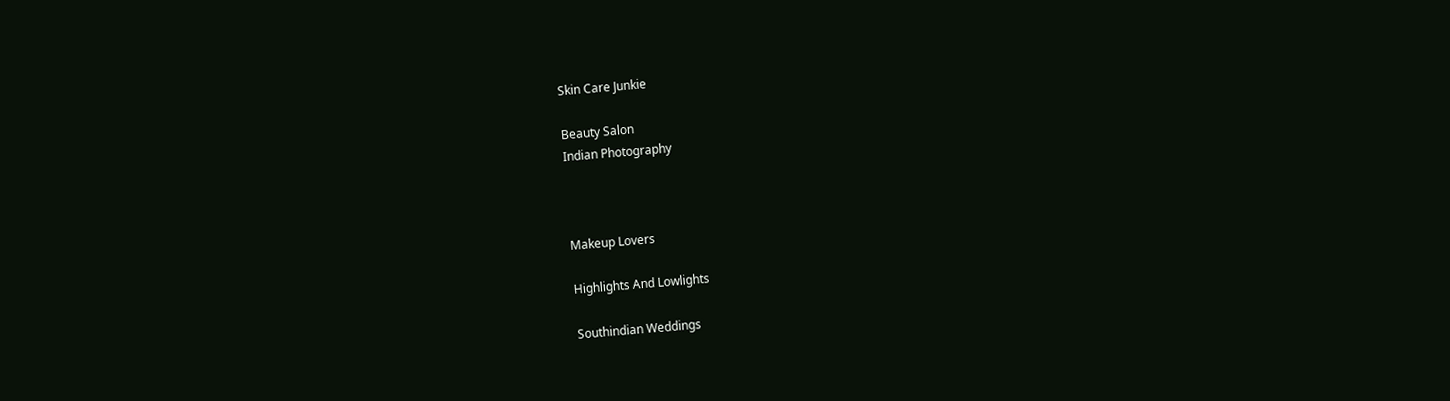Skin Care Junkie

Beauty Salon
Indian Photography



Makeup Lovers

Highlights And Lowlights

Southindian Weddings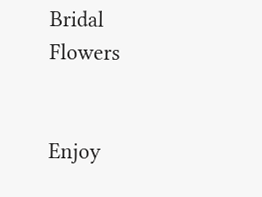Bridal Flowers


Enjoy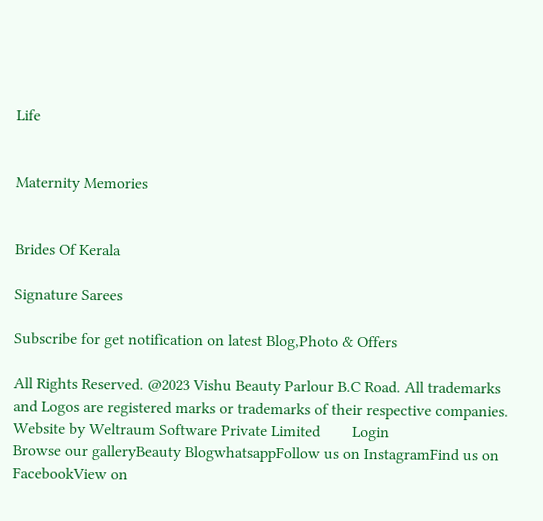Life


Maternity Memories


Brides Of Kerala

Signature Sarees

Subscribe for get notification on latest Blog,Photo & Offers

All Rights Reserved. @2023 Vishu Beauty Parlour B.C Road. All trademarks and Logos are registered marks or trademarks of their respective companies. Website by Weltraum Software Private Limited        Login
Browse our galleryBeauty BlogwhatsappFollow us on InstagramFind us on FacebookView on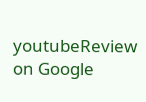youtubeReview on Google